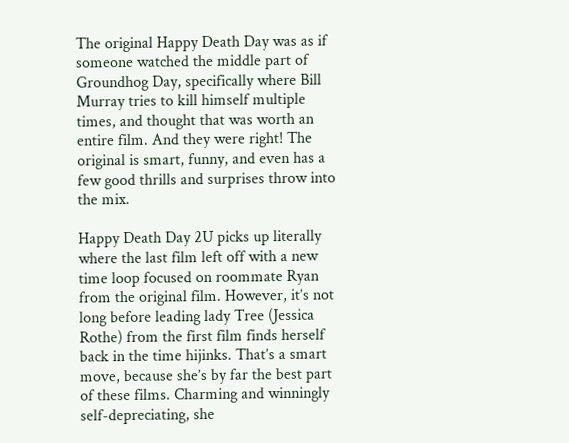The original Happy Death Day was as if someone watched the middle part of Groundhog Day, specifically where Bill Murray tries to kill himself multiple times, and thought that was worth an entire film. And they were right! The original is smart, funny, and even has a few good thrills and surprises throw into the mix.

Happy Death Day 2U picks up literally where the last film left off with a new time loop focused on roommate Ryan from the original film. However, it’s not long before leading lady Tree (Jessica Rothe) from the first film finds herself back in the time hijinks. That’s a smart move, because she’s by far the best part of these films. Charming and winningly self-depreciating, she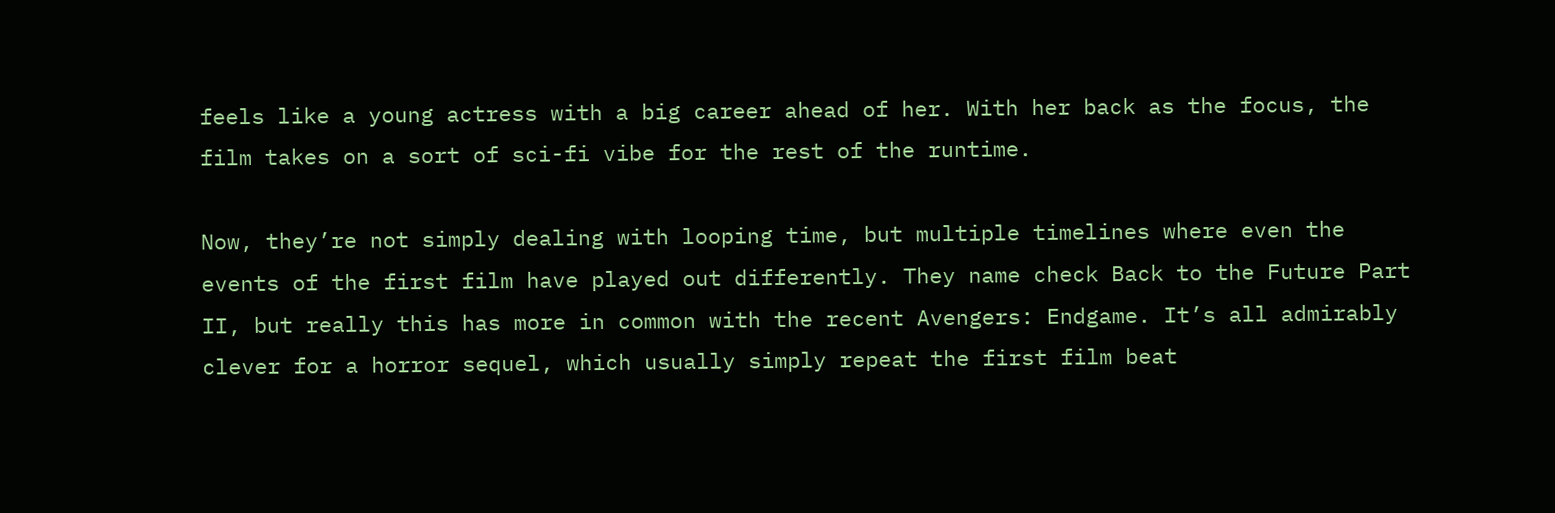feels like a young actress with a big career ahead of her. With her back as the focus, the film takes on a sort of sci-fi vibe for the rest of the runtime.

Now, they’re not simply dealing with looping time, but multiple timelines where even the events of the first film have played out differently. They name check Back to the Future Part II, but really this has more in common with the recent Avengers: Endgame. It’s all admirably clever for a horror sequel, which usually simply repeat the first film beat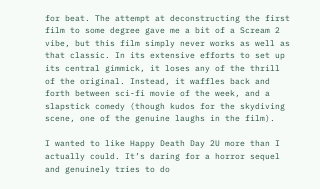for beat. The attempt at deconstructing the first film to some degree gave me a bit of a Scream 2 vibe, but this film simply never works as well as that classic. In its extensive efforts to set up its central gimmick, it loses any of the thrill of the original. Instead, it waffles back and forth between sci-fi movie of the week, and a slapstick comedy (though kudos for the skydiving scene, one of the genuine laughs in the film).

I wanted to like Happy Death Day 2U more than I actually could. It’s daring for a horror sequel and genuinely tries to do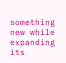something new while expanding its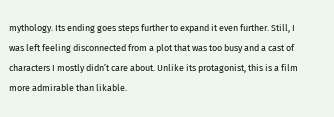mythology. Its ending goes steps further to expand it even further. Still, I was left feeling disconnected from a plot that was too busy and a cast of characters I mostly didn’t care about. Unlike its protagonist, this is a film more admirable than likable.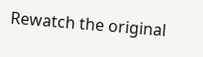Rewatch the original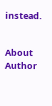instead.


About Author